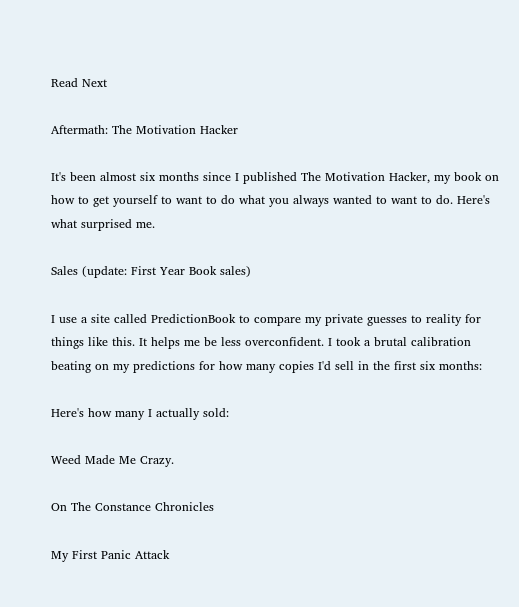Read Next

Aftermath: The Motivation Hacker

It's been almost six months since I published The Motivation Hacker, my book on how to get yourself to want to do what you always wanted to want to do. Here's what surprised me.

Sales (update: First Year Book sales)

I use a site called PredictionBook to compare my private guesses to reality for things like this. It helps me be less overconfident. I took a brutal calibration beating on my predictions for how many copies I'd sell in the first six months:

Here's how many I actually sold:

Weed Made Me Crazy.

On The Constance Chronicles

My First Panic Attack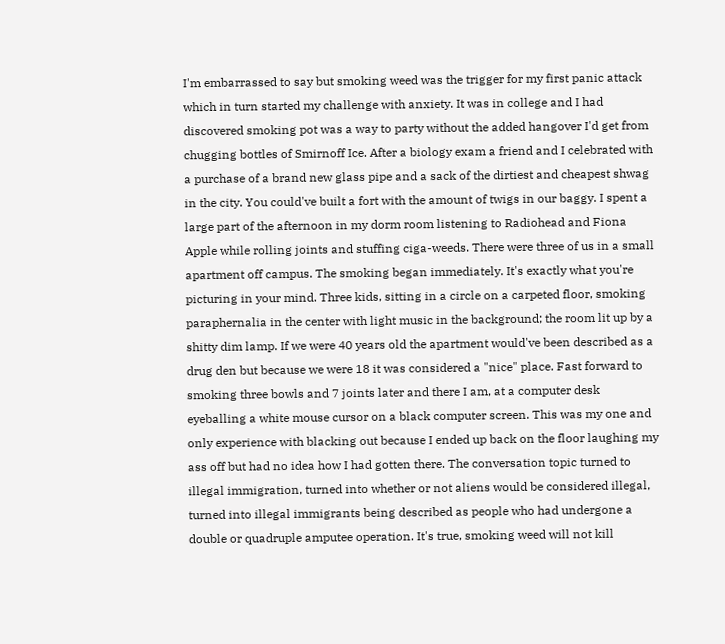I'm embarrassed to say but smoking weed was the trigger for my first panic attack which in turn started my challenge with anxiety. It was in college and I had discovered smoking pot was a way to party without the added hangover I'd get from chugging bottles of Smirnoff Ice. After a biology exam a friend and I celebrated with a purchase of a brand new glass pipe and a sack of the dirtiest and cheapest shwag in the city. You could've built a fort with the amount of twigs in our baggy. I spent a large part of the afternoon in my dorm room listening to Radiohead and Fiona Apple while rolling joints and stuffing ciga-weeds. There were three of us in a small apartment off campus. The smoking began immediately. It's exactly what you're picturing in your mind. Three kids, sitting in a circle on a carpeted floor, smoking paraphernalia in the center with light music in the background; the room lit up by a shitty dim lamp. If we were 40 years old the apartment would've been described as a drug den but because we were 18 it was considered a "nice" place. Fast forward to smoking three bowls and 7 joints later and there I am, at a computer desk eyeballing a white mouse cursor on a black computer screen. This was my one and only experience with blacking out because I ended up back on the floor laughing my ass off but had no idea how I had gotten there. The conversation topic turned to illegal immigration, turned into whether or not aliens would be considered illegal, turned into illegal immigrants being described as people who had undergone a double or quadruple amputee operation. It's true, smoking weed will not kill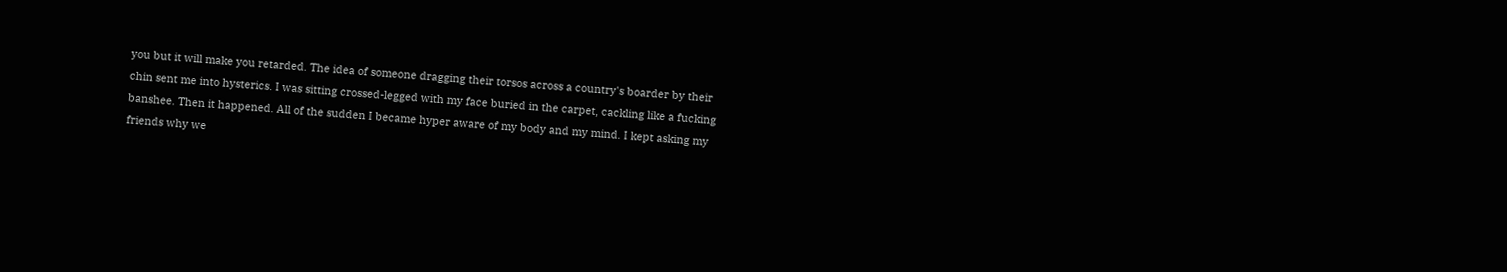you but it will make you retarded. The idea of someone dragging their torsos across a country's boarder by their chin sent me into hysterics. I was sitting crossed-legged with my face buried in the carpet, cackling like a fucking banshee. Then it happened. All of the sudden I became hyper aware of my body and my mind. I kept asking my friends why we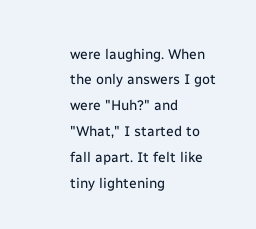were laughing. When the only answers I got were "Huh?" and "What," I started to fall apart. It felt like tiny lightening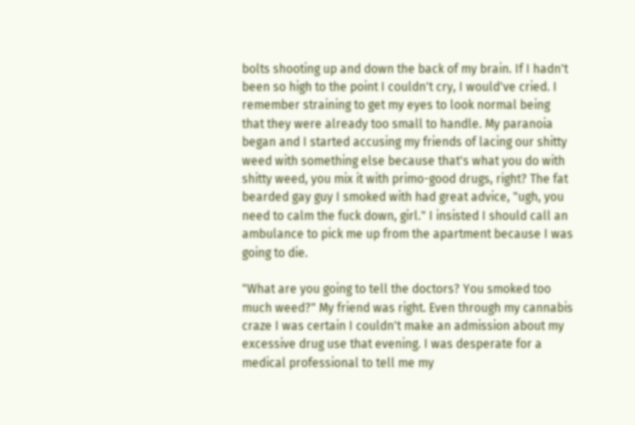bolts shooting up and down the back of my brain. If I hadn't been so high to the point I couldn't cry, I would've cried. I remember straining to get my eyes to look normal being that they were already too small to handle. My paranoia began and I started accusing my friends of lacing our shitty weed with something else because that's what you do with shitty weed, you mix it with primo-good drugs, right? The fat bearded gay guy I smoked with had great advice, "ugh, you need to calm the fuck down, girl." I insisted I should call an ambulance to pick me up from the apartment because I was going to die.

"What are you going to tell the doctors? You smoked too much weed?" My friend was right. Even through my cannabis craze I was certain I couldn't make an admission about my excessive drug use that evening. I was desperate for a medical professional to tell me my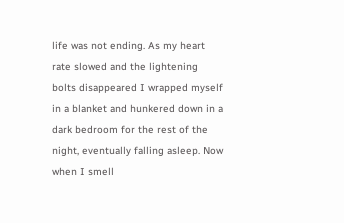life was not ending. As my heart rate slowed and the lightening bolts disappeared I wrapped myself in a blanket and hunkered down in a dark bedroom for the rest of the night, eventually falling asleep. Now when I smell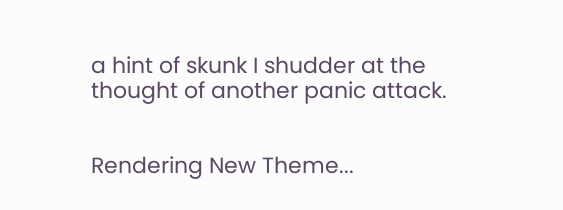a hint of skunk I shudder at the thought of another panic attack.


Rendering New Theme...